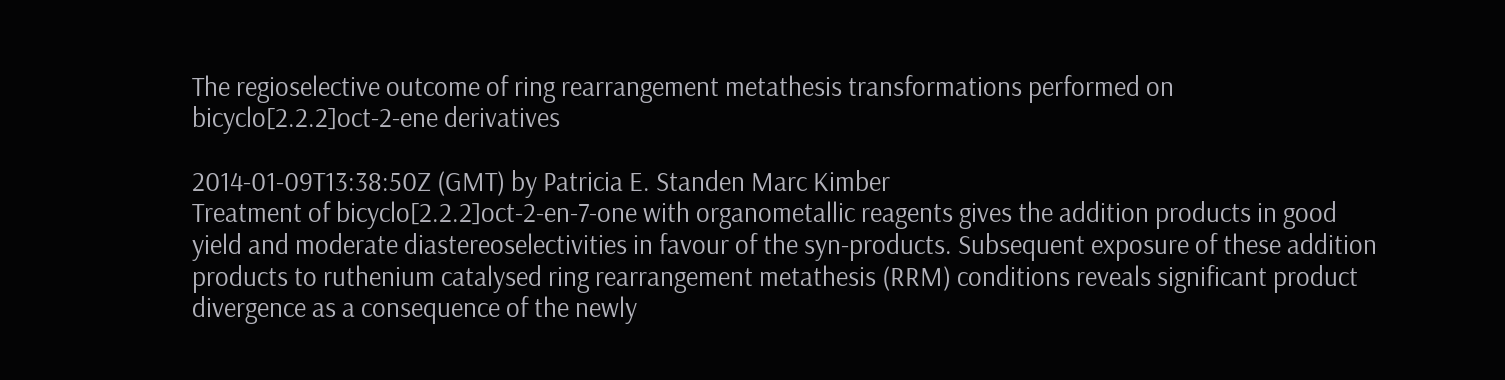The regioselective outcome of ring rearrangement metathesis transformations performed on bicyclo[2.2.2]oct-2-ene derivatives

2014-01-09T13:38:50Z (GMT) by Patricia E. Standen Marc Kimber
Treatment of bicyclo[2.2.2]oct-2-en-7-one with organometallic reagents gives the addition products in good yield and moderate diastereoselectivities in favour of the syn-products. Subsequent exposure of these addition products to ruthenium catalysed ring rearrangement metathesis (RRM) conditions reveals significant product divergence as a consequence of the newly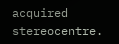acquired stereocentre.